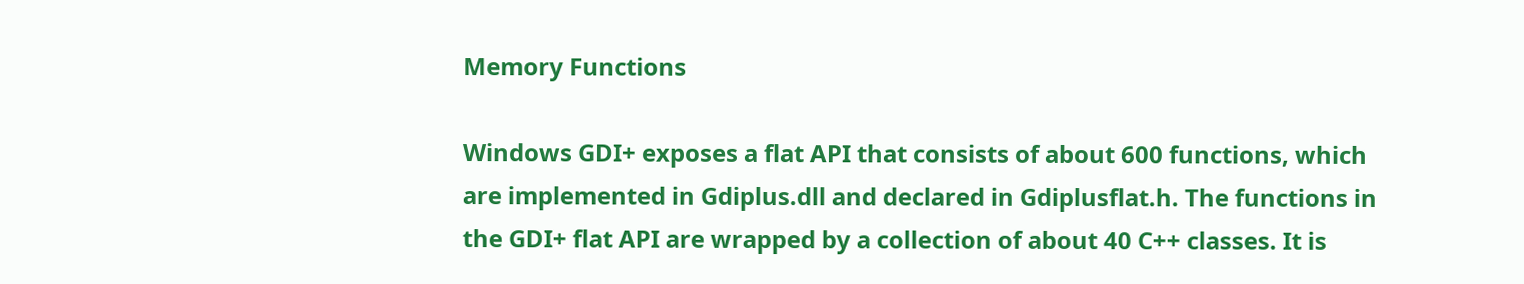Memory Functions

Windows GDI+ exposes a flat API that consists of about 600 functions, which are implemented in Gdiplus.dll and declared in Gdiplusflat.h. The functions in the GDI+ flat API are wrapped by a collection of about 40 C++ classes. It is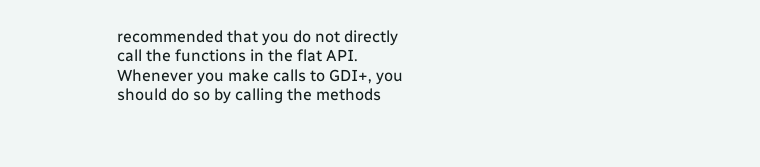recommended that you do not directly call the functions in the flat API. Whenever you make calls to GDI+, you should do so by calling the methods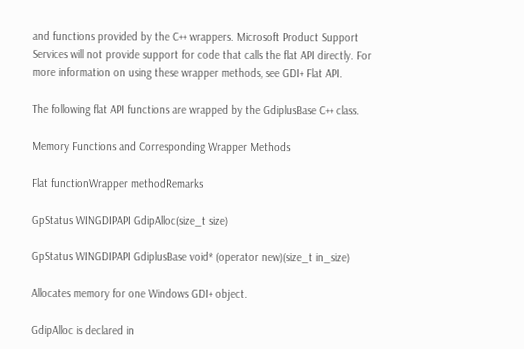and functions provided by the C++ wrappers. Microsoft Product Support Services will not provide support for code that calls the flat API directly. For more information on using these wrapper methods, see GDI+ Flat API.

The following flat API functions are wrapped by the GdiplusBase C++ class.

Memory Functions and Corresponding Wrapper Methods

Flat functionWrapper methodRemarks

GpStatus WINGDIPAPI GdipAlloc(size_t size)

GpStatus WINGDIPAPI GdiplusBase void* (operator new)(size_t in_size)

Allocates memory for one Windows GDI+ object.

GdipAlloc is declared in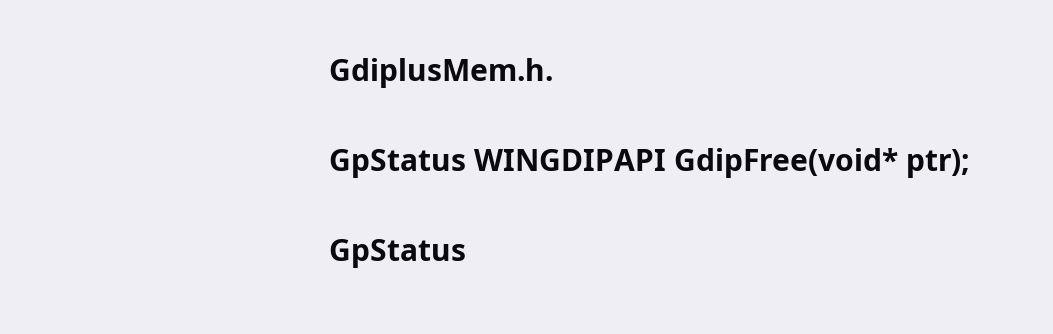GdiplusMem.h.

GpStatus WINGDIPAPI GdipFree(void* ptr);

GpStatus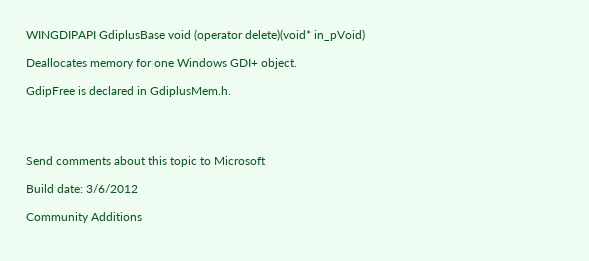WINGDIPAPI GdiplusBase void (operator delete)(void* in_pVoid)

Deallocates memory for one Windows GDI+ object.

GdipFree is declared in GdiplusMem.h.




Send comments about this topic to Microsoft

Build date: 3/6/2012

Community Additions